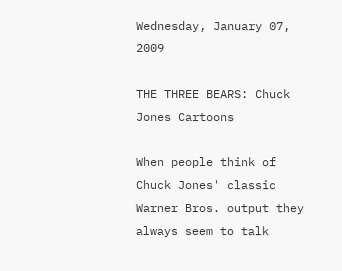Wednesday, January 07, 2009

THE THREE BEARS: Chuck Jones Cartoons

When people think of Chuck Jones' classic Warner Bros. output they always seem to talk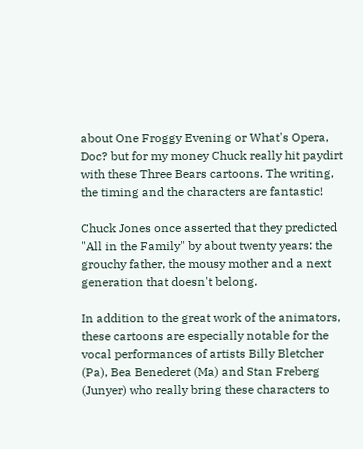about One Froggy Evening or What's Opera, Doc? but for my money Chuck really hit paydirt with these Three Bears cartoons. The writing, the timing and the characters are fantastic!

Chuck Jones once asserted that they predicted "All in the Family" by about twenty years: the grouchy father, the mousy mother and a next generation that doesn't belong.

In addition to the great work of the animators, these cartoons are especially notable for the vocal performances of artists Billy Bletcher (Pa), Bea Benederet (Ma) and Stan Freberg (Junyer) who really bring these characters to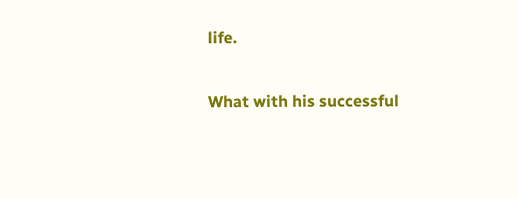life.

What with his successful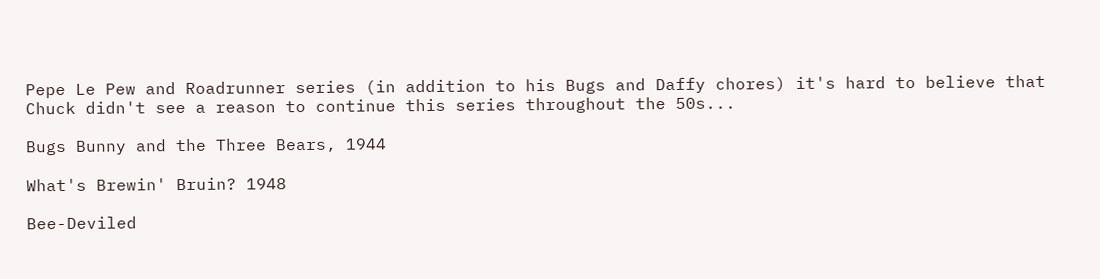Pepe Le Pew and Roadrunner series (in addition to his Bugs and Daffy chores) it's hard to believe that Chuck didn't see a reason to continue this series throughout the 50s...

Bugs Bunny and the Three Bears, 1944

What's Brewin' Bruin? 1948

Bee-Deviled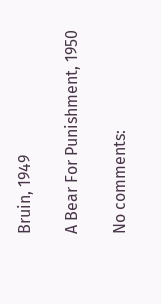Bruin, 1949

A Bear For Punishment, 1950

No comments: